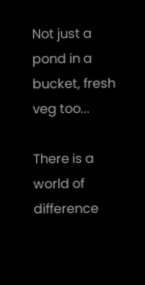Not just a pond in a bucket, fresh veg too...

There is a world of difference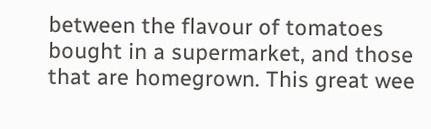between the flavour of tomatoes bought in a supermarket, and those that are homegrown. This great wee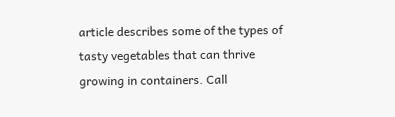article describes some of the types of tasty vegetables that can thrive growing in containers. Call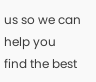us so we can help you find the best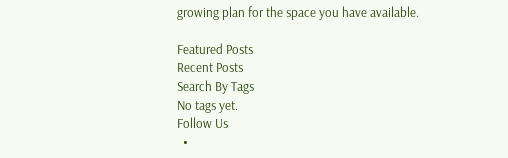growing plan for the space you have available.

Featured Posts
Recent Posts
Search By Tags
No tags yet.
Follow Us
  •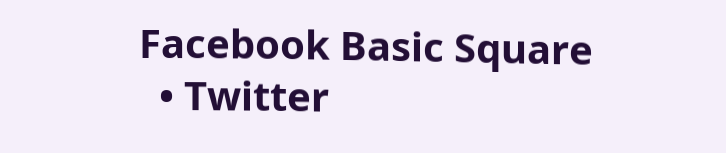Facebook Basic Square
  • Twitter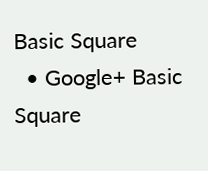Basic Square
  • Google+ Basic Square